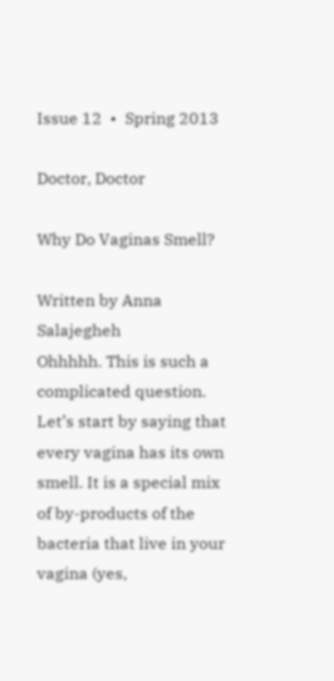Issue 12  •  Spring 2013

Doctor, Doctor

Why Do Vaginas Smell?

Written by Anna Salajegheh
Ohhhhh. This is such a complicated question. Let’s start by saying that every vagina has its own smell. It is a special mix of by-products of the bacteria that live in your vagina (yes,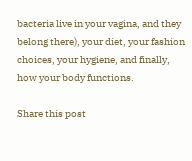bacteria live in your vagina, and they belong there), your diet, your fashion choices, your hygiene, and finally, how your body functions.

Share this post